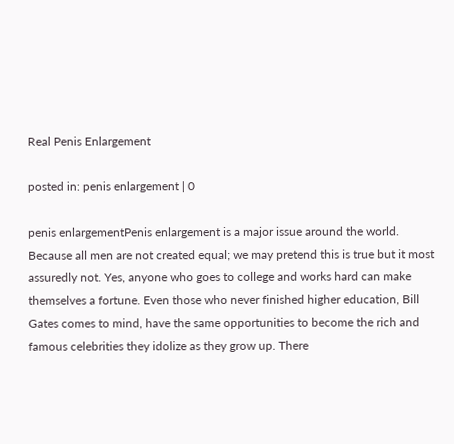Real Penis Enlargement

posted in: penis enlargement | 0

penis enlargementPenis enlargement is a major issue around the world. Because all men are not created equal; we may pretend this is true but it most assuredly not. Yes, anyone who goes to college and works hard can make themselves a fortune. Even those who never finished higher education, Bill Gates comes to mind, have the same opportunities to become the rich and famous celebrities they idolize as they grow up. There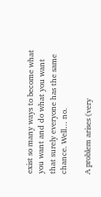exist so many ways to become what you want and do what you want that surely everyone has the same chance. Well… no.

A problem arises (very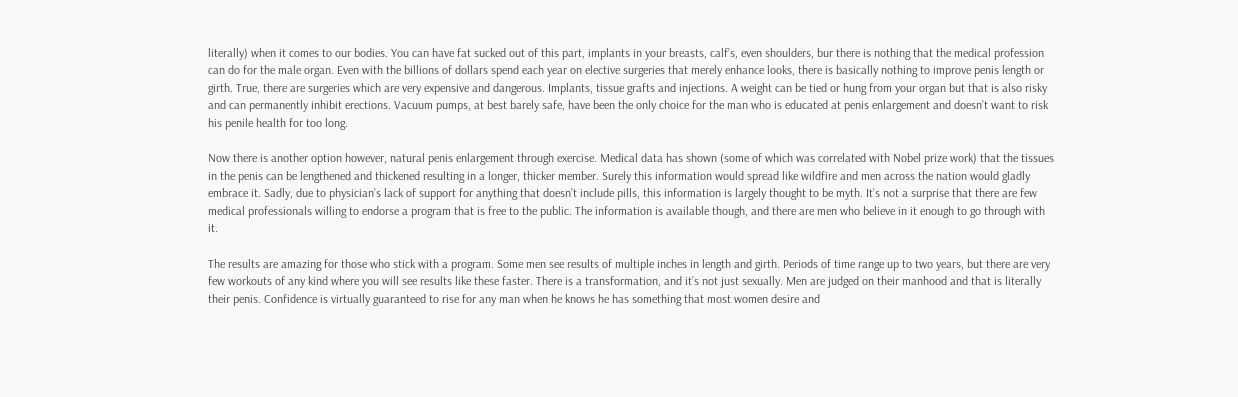literally) when it comes to our bodies. You can have fat sucked out of this part, implants in your breasts, calf’s, even shoulders, bur there is nothing that the medical profession can do for the male organ. Even with the billions of dollars spend each year on elective surgeries that merely enhance looks, there is basically nothing to improve penis length or girth. True, there are surgeries which are very expensive and dangerous. Implants, tissue grafts and injections. A weight can be tied or hung from your organ but that is also risky and can permanently inhibit erections. Vacuum pumps, at best barely safe, have been the only choice for the man who is educated at penis enlargement and doesn’t want to risk his penile health for too long.

Now there is another option however, natural penis enlargement through exercise. Medical data has shown (some of which was correlated with Nobel prize work) that the tissues in the penis can be lengthened and thickened resulting in a longer, thicker member. Surely this information would spread like wildfire and men across the nation would gladly embrace it. Sadly, due to physician’s lack of support for anything that doesn’t include pills, this information is largely thought to be myth. It’s not a surprise that there are few medical professionals willing to endorse a program that is free to the public. The information is available though, and there are men who believe in it enough to go through with it.

The results are amazing for those who stick with a program. Some men see results of multiple inches in length and girth. Periods of time range up to two years, but there are very few workouts of any kind where you will see results like these faster. There is a transformation, and it’s not just sexually. Men are judged on their manhood and that is literally their penis. Confidence is virtually guaranteed to rise for any man when he knows he has something that most women desire and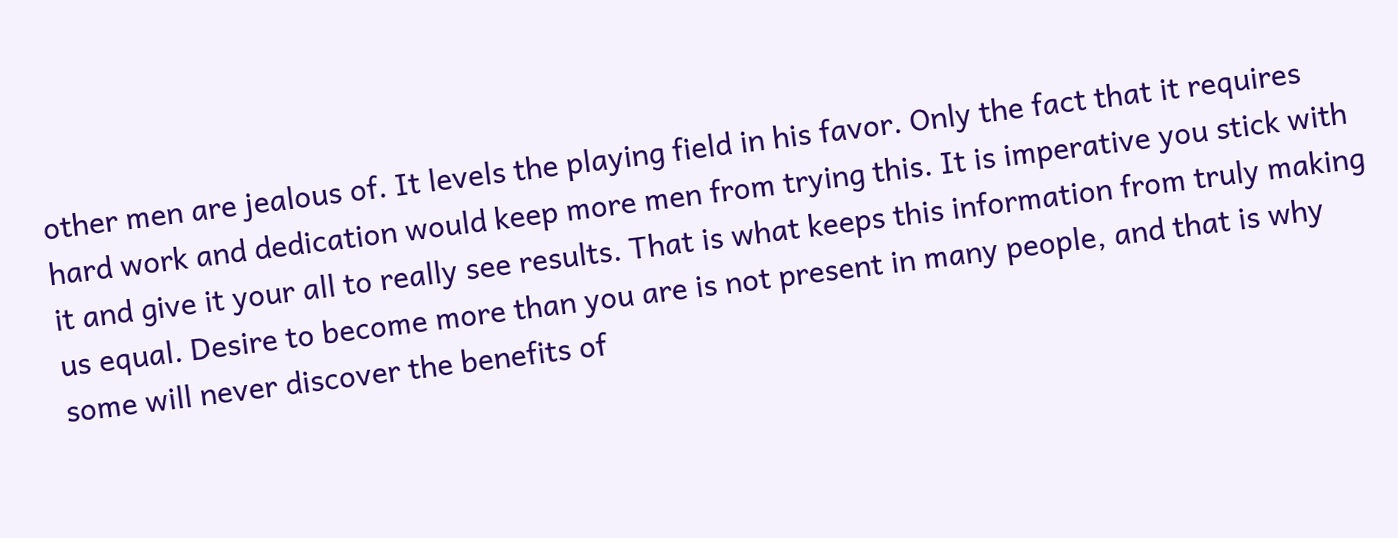other men are jealous of. It levels the playing field in his favor. Only the fact that it requires hard work and dedication would keep more men from trying this. It is imperative you stick with it and give it your all to really see results. That is what keeps this information from truly making us equal. Desire to become more than you are is not present in many people, and that is why some will never discover the benefits of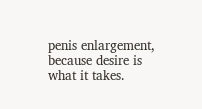penis enlargement, because desire is what it takes.